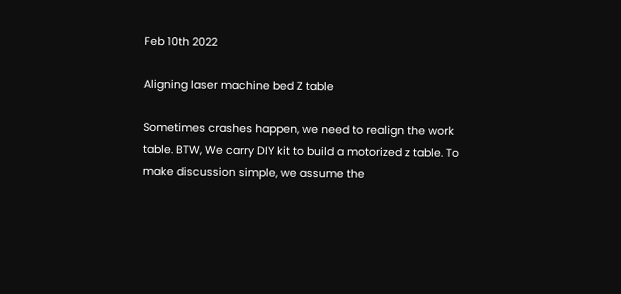Feb 10th 2022

Aligning laser machine bed Z table

Sometimes crashes happen, we need to realign the work table. BTW, We carry DIY kit to build a motorized z table. To make discussion simple, we assume the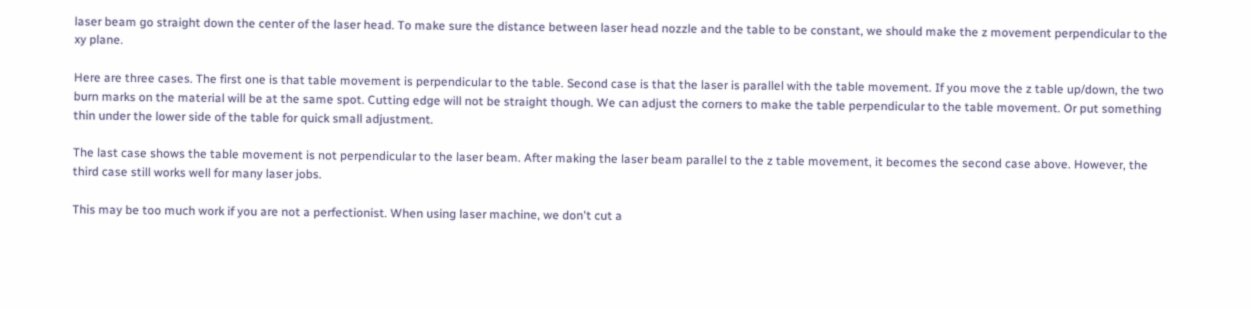laser beam go straight down the center of the laser head. To make sure the distance between laser head nozzle and the table to be constant, we should make the z movement perpendicular to the xy plane.

Here are three cases. The first one is that table movement is perpendicular to the table. Second case is that the laser is parallel with the table movement. If you move the z table up/down, the two burn marks on the material will be at the same spot. Cutting edge will not be straight though. We can adjust the corners to make the table perpendicular to the table movement. Or put something thin under the lower side of the table for quick small adjustment.

The last case shows the table movement is not perpendicular to the laser beam. After making the laser beam parallel to the z table movement, it becomes the second case above. However, the third case still works well for many laser jobs.

This may be too much work if you are not a perfectionist. When using laser machine, we don't cut a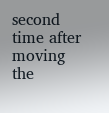second time after moving the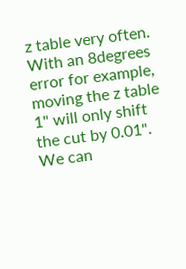z table very often. With an 8degrees error for example, moving the z table 1" will only shift the cut by 0.01". We can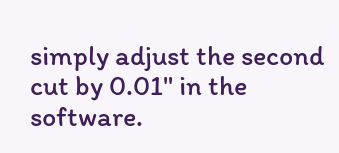simply adjust the second cut by 0.01" in the software.